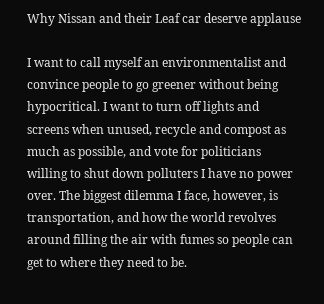Why Nissan and their Leaf car deserve applause

I want to call myself an environmentalist and convince people to go greener without being hypocritical. I want to turn off lights and screens when unused, recycle and compost as much as possible, and vote for politicians willing to shut down polluters I have no power over. The biggest dilemma I face, however, is transportation, and how the world revolves around filling the air with fumes so people can get to where they need to be.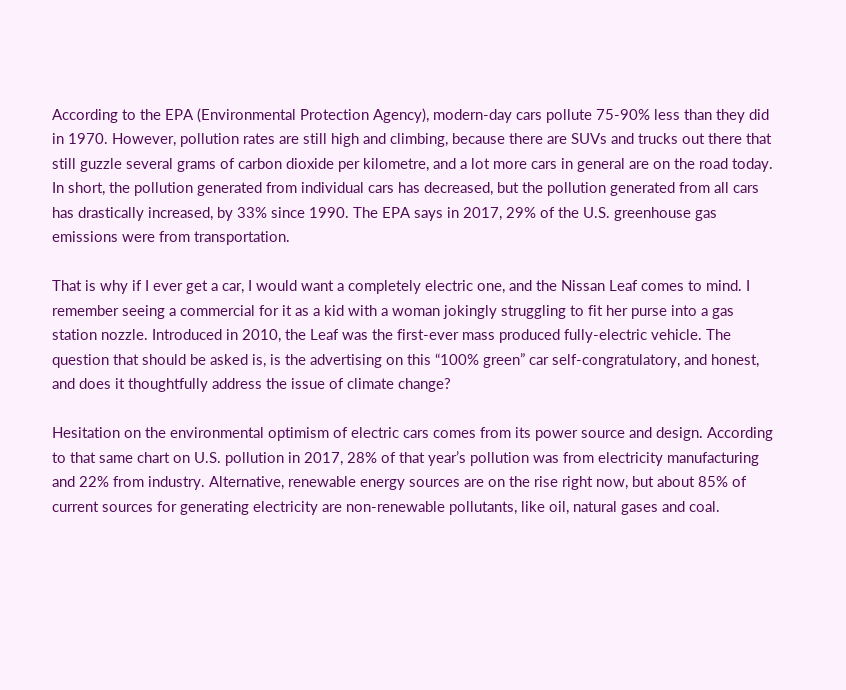According to the EPA (Environmental Protection Agency), modern-day cars pollute 75-90% less than they did in 1970. However, pollution rates are still high and climbing, because there are SUVs and trucks out there that still guzzle several grams of carbon dioxide per kilometre, and a lot more cars in general are on the road today. In short, the pollution generated from individual cars has decreased, but the pollution generated from all cars has drastically increased, by 33% since 1990. The EPA says in 2017, 29% of the U.S. greenhouse gas emissions were from transportation.

That is why if I ever get a car, I would want a completely electric one, and the Nissan Leaf comes to mind. I remember seeing a commercial for it as a kid with a woman jokingly struggling to fit her purse into a gas station nozzle. Introduced in 2010, the Leaf was the first-ever mass produced fully-electric vehicle. The question that should be asked is, is the advertising on this “100% green” car self-congratulatory, and honest, and does it thoughtfully address the issue of climate change?

Hesitation on the environmental optimism of electric cars comes from its power source and design. According to that same chart on U.S. pollution in 2017, 28% of that year’s pollution was from electricity manufacturing and 22% from industry. Alternative, renewable energy sources are on the rise right now, but about 85% of current sources for generating electricity are non-renewable pollutants, like oil, natural gases and coal.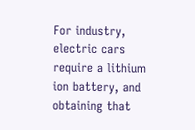For industry, electric cars require a lithium ion battery, and obtaining that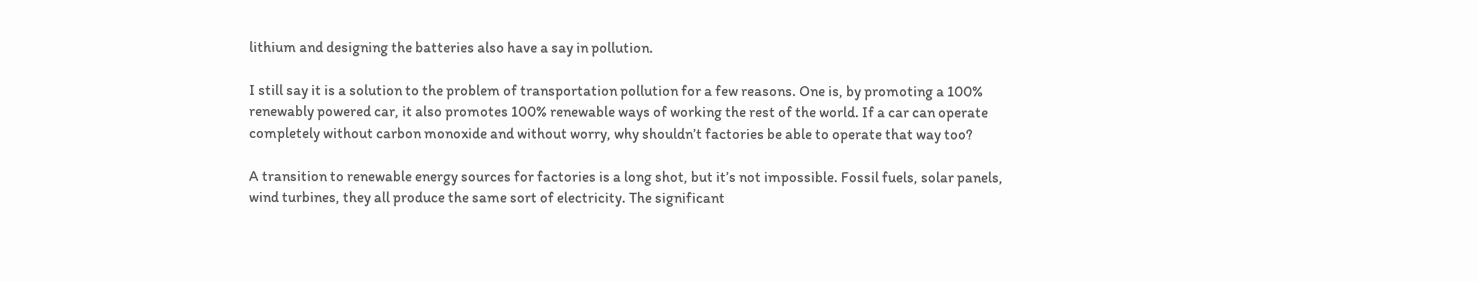lithium and designing the batteries also have a say in pollution.

I still say it is a solution to the problem of transportation pollution for a few reasons. One is, by promoting a 100% renewably powered car, it also promotes 100% renewable ways of working the rest of the world. If a car can operate completely without carbon monoxide and without worry, why shouldn’t factories be able to operate that way too?

A transition to renewable energy sources for factories is a long shot, but it’s not impossible. Fossil fuels, solar panels, wind turbines, they all produce the same sort of electricity. The significant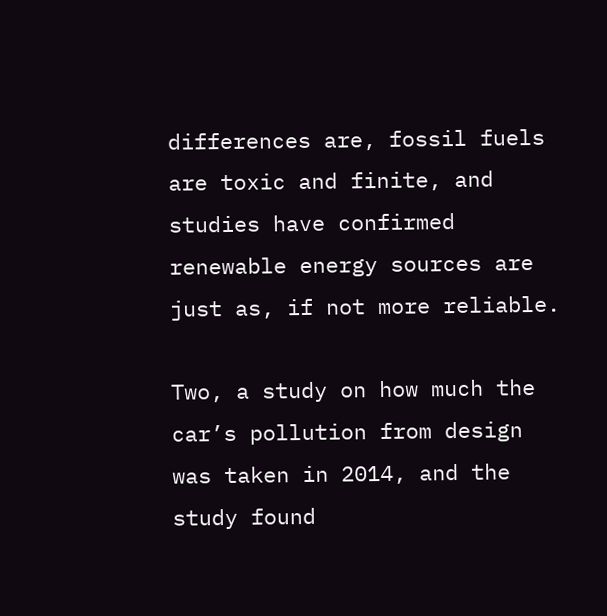differences are, fossil fuels are toxic and finite, and studies have confirmed renewable energy sources are just as, if not more reliable.

Two, a study on how much the car’s pollution from design was taken in 2014, and the study found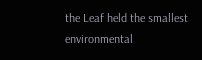the Leaf held the smallest environmental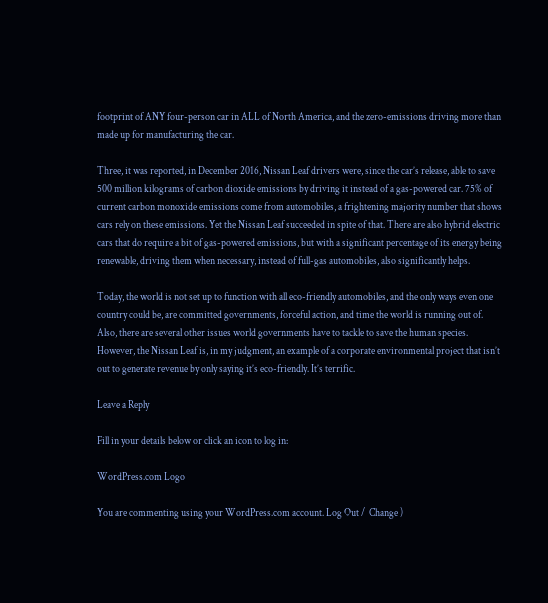footprint of ANY four-person car in ALL of North America, and the zero-emissions driving more than made up for manufacturing the car.

Three, it was reported, in December 2016, Nissan Leaf drivers were, since the car’s release, able to save 500 million kilograms of carbon dioxide emissions by driving it instead of a gas-powered car. 75% of current carbon monoxide emissions come from automobiles, a frightening majority number that shows cars rely on these emissions. Yet the Nissan Leaf succeeded in spite of that. There are also hybrid electric cars that do require a bit of gas-powered emissions, but with a significant percentage of its energy being renewable, driving them when necessary, instead of full-gas automobiles, also significantly helps.

Today, the world is not set up to function with all eco-friendly automobiles, and the only ways even one country could be, are committed governments, forceful action, and time the world is running out of. Also, there are several other issues world governments have to tackle to save the human species. However, the Nissan Leaf is, in my judgment, an example of a corporate environmental project that isn’t out to generate revenue by only saying it’s eco-friendly. It’s terrific.

Leave a Reply

Fill in your details below or click an icon to log in:

WordPress.com Logo

You are commenting using your WordPress.com account. Log Out /  Change )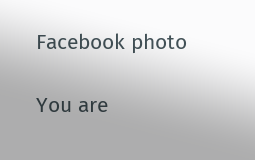Facebook photo

You are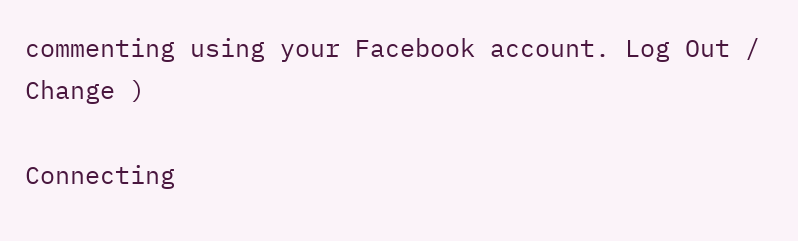commenting using your Facebook account. Log Out /  Change )

Connecting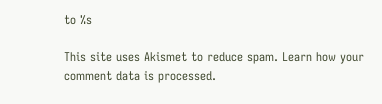to %s

This site uses Akismet to reduce spam. Learn how your comment data is processed.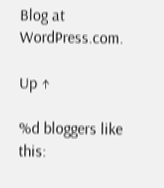Blog at WordPress.com.

Up ↑

%d bloggers like this: